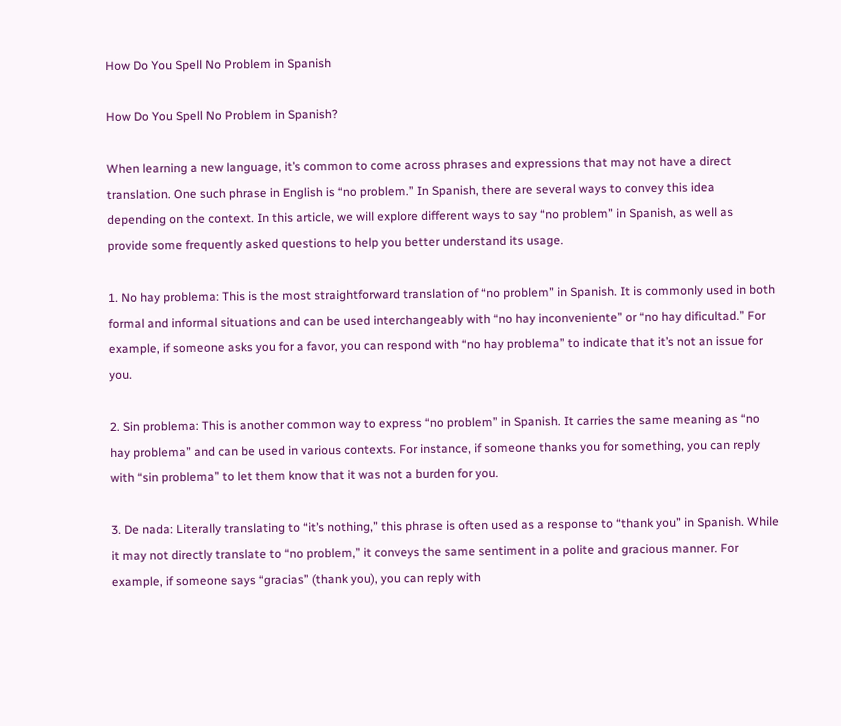How Do You Spell No Problem in Spanish

How Do You Spell No Problem in Spanish?

When learning a new language, it’s common to come across phrases and expressions that may not have a direct translation. One such phrase in English is “no problem.” In Spanish, there are several ways to convey this idea depending on the context. In this article, we will explore different ways to say “no problem” in Spanish, as well as provide some frequently asked questions to help you better understand its usage.

1. No hay problema: This is the most straightforward translation of “no problem” in Spanish. It is commonly used in both formal and informal situations and can be used interchangeably with “no hay inconveniente” or “no hay dificultad.” For example, if someone asks you for a favor, you can respond with “no hay problema” to indicate that it’s not an issue for you.

2. Sin problema: This is another common way to express “no problem” in Spanish. It carries the same meaning as “no hay problema” and can be used in various contexts. For instance, if someone thanks you for something, you can reply with “sin problema” to let them know that it was not a burden for you.

3. De nada: Literally translating to “it’s nothing,” this phrase is often used as a response to “thank you” in Spanish. While it may not directly translate to “no problem,” it conveys the same sentiment in a polite and gracious manner. For example, if someone says “gracias” (thank you), you can reply with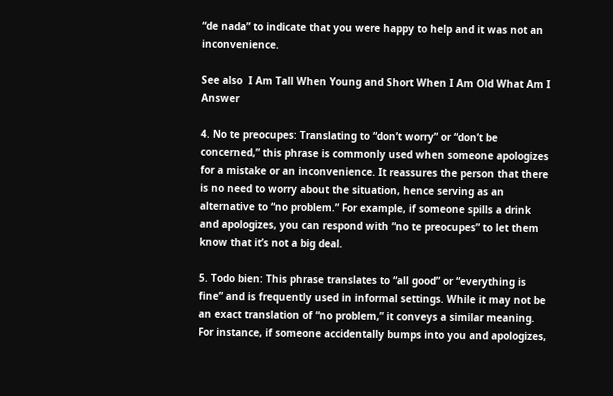“de nada” to indicate that you were happy to help and it was not an inconvenience.

See also  I Am Tall When Young and Short When I Am Old What Am I Answer

4. No te preocupes: Translating to “don’t worry” or “don’t be concerned,” this phrase is commonly used when someone apologizes for a mistake or an inconvenience. It reassures the person that there is no need to worry about the situation, hence serving as an alternative to “no problem.” For example, if someone spills a drink and apologizes, you can respond with “no te preocupes” to let them know that it’s not a big deal.

5. Todo bien: This phrase translates to “all good” or “everything is fine” and is frequently used in informal settings. While it may not be an exact translation of “no problem,” it conveys a similar meaning. For instance, if someone accidentally bumps into you and apologizes,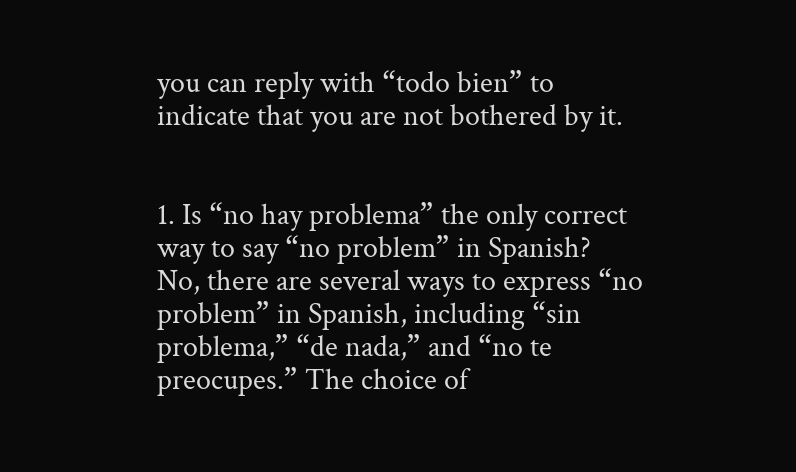you can reply with “todo bien” to indicate that you are not bothered by it.


1. Is “no hay problema” the only correct way to say “no problem” in Spanish?
No, there are several ways to express “no problem” in Spanish, including “sin problema,” “de nada,” and “no te preocupes.” The choice of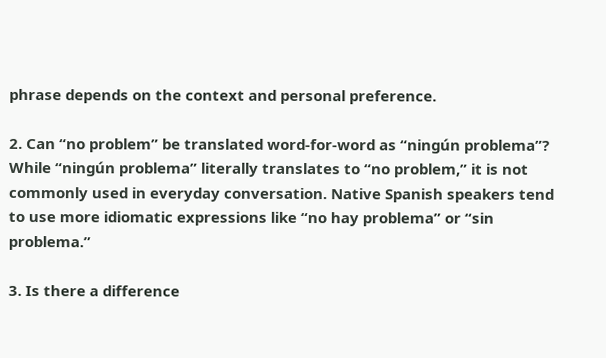phrase depends on the context and personal preference.

2. Can “no problem” be translated word-for-word as “ningún problema”?
While “ningún problema” literally translates to “no problem,” it is not commonly used in everyday conversation. Native Spanish speakers tend to use more idiomatic expressions like “no hay problema” or “sin problema.”

3. Is there a difference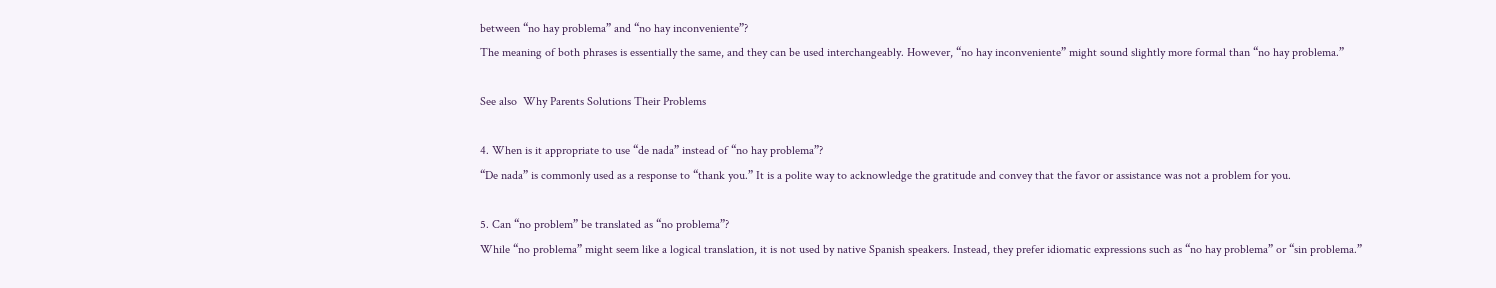between “no hay problema” and “no hay inconveniente”?
The meaning of both phrases is essentially the same, and they can be used interchangeably. However, “no hay inconveniente” might sound slightly more formal than “no hay problema.”

See also  Why Parents Solutions Their Problems

4. When is it appropriate to use “de nada” instead of “no hay problema”?
“De nada” is commonly used as a response to “thank you.” It is a polite way to acknowledge the gratitude and convey that the favor or assistance was not a problem for you.

5. Can “no problem” be translated as “no problema”?
While “no problema” might seem like a logical translation, it is not used by native Spanish speakers. Instead, they prefer idiomatic expressions such as “no hay problema” or “sin problema.”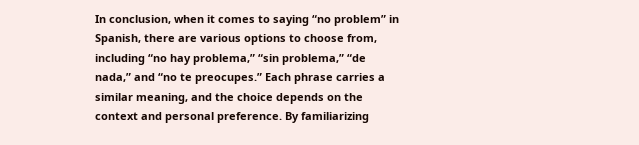In conclusion, when it comes to saying “no problem” in Spanish, there are various options to choose from, including “no hay problema,” “sin problema,” “de nada,” and “no te preocupes.” Each phrase carries a similar meaning, and the choice depends on the context and personal preference. By familiarizing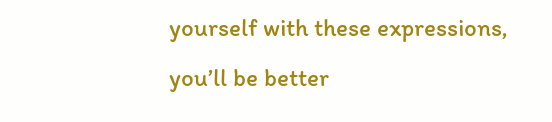yourself with these expressions, you’ll be better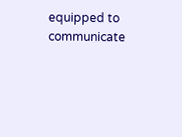equipped to communicate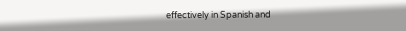effectively in Spanish and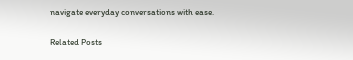navigate everyday conversations with ease.

Related Posts